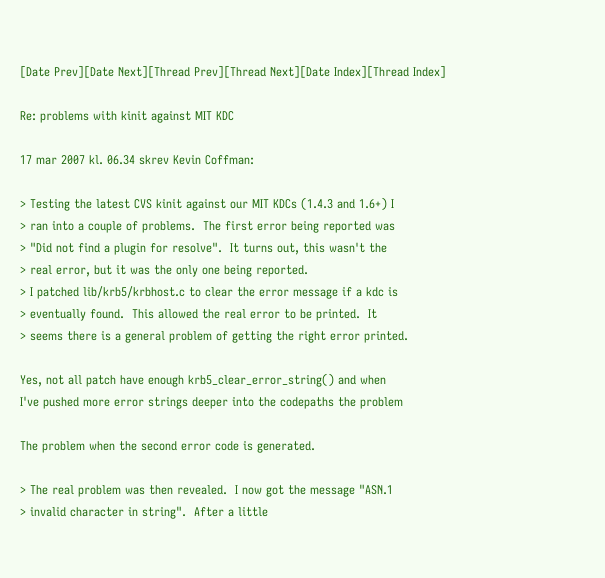[Date Prev][Date Next][Thread Prev][Thread Next][Date Index][Thread Index]

Re: problems with kinit against MIT KDC

17 mar 2007 kl. 06.34 skrev Kevin Coffman:

> Testing the latest CVS kinit against our MIT KDCs (1.4.3 and 1.6+) I
> ran into a couple of problems.  The first error being reported was
> "Did not find a plugin for resolve".  It turns out, this wasn't the
> real error, but it was the only one being reported.
> I patched lib/krb5/krbhost.c to clear the error message if a kdc is
> eventually found.  This allowed the real error to be printed.  It
> seems there is a general problem of getting the right error printed.

Yes, not all patch have enough krb5_clear_error_string() and when
I've pushed more error strings deeper into the codepaths the problem

The problem when the second error code is generated.

> The real problem was then revealed.  I now got the message "ASN.1
> invalid character in string".  After a little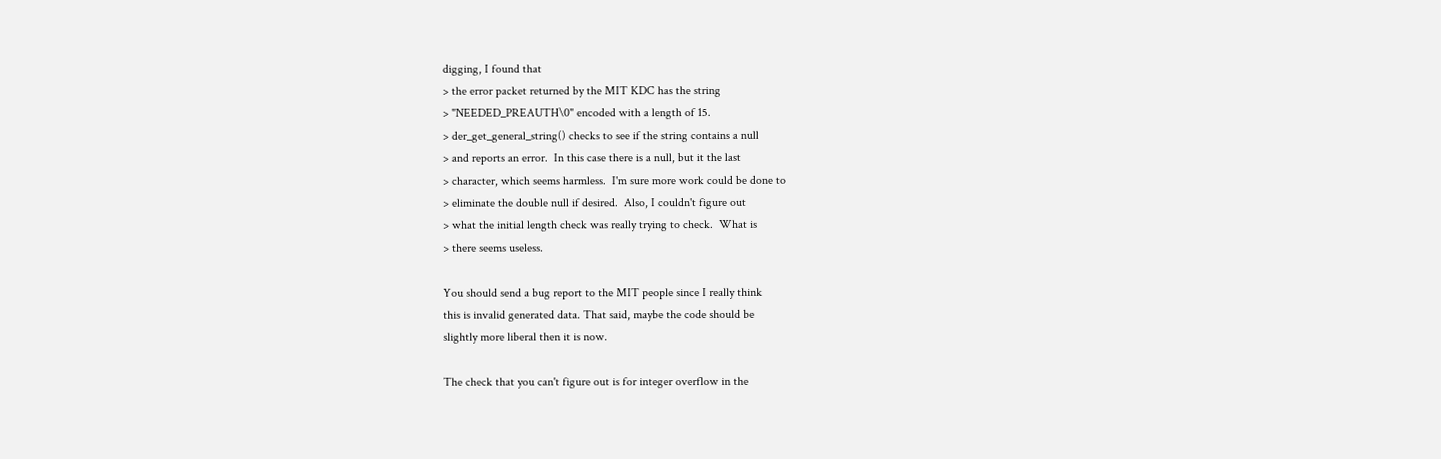digging, I found that
> the error packet returned by the MIT KDC has the string
> "NEEDED_PREAUTH\0" encoded with a length of 15.
> der_get_general_string() checks to see if the string contains a null
> and reports an error.  In this case there is a null, but it the last
> character, which seems harmless.  I'm sure more work could be done to
> eliminate the double null if desired.  Also, I couldn't figure out
> what the initial length check was really trying to check.  What is
> there seems useless.

You should send a bug report to the MIT people since I really think
this is invalid generated data. That said, maybe the code should be
slightly more liberal then it is now.

The check that you can't figure out is for integer overflow in the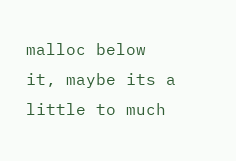malloc below
it, maybe its a little to much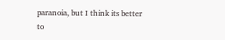paranoia, but I think its better to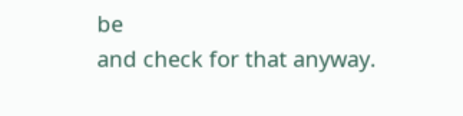be
and check for that anyway.